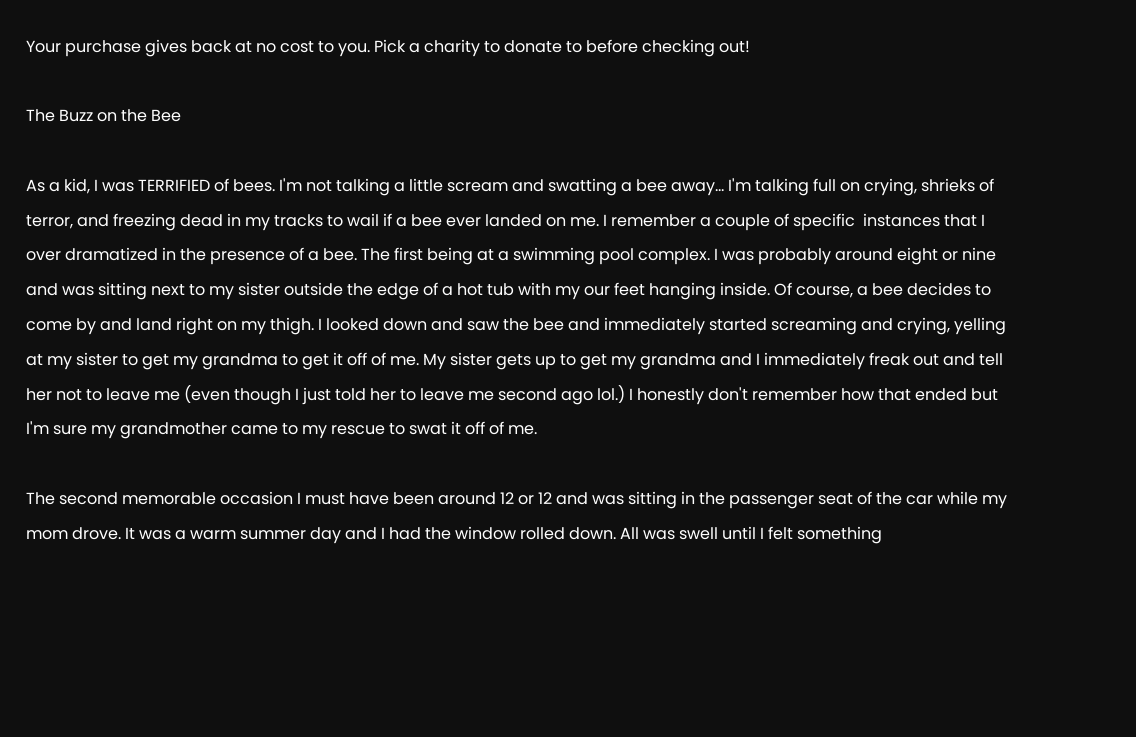Your purchase gives back at no cost to you. Pick a charity to donate to before checking out!

The Buzz on the Bee

As a kid, I was TERRIFIED of bees. I'm not talking a little scream and swatting a bee away... I'm talking full on crying, shrieks of terror, and freezing dead in my tracks to wail if a bee ever landed on me. I remember a couple of specific  instances that I over dramatized in the presence of a bee. The first being at a swimming pool complex. I was probably around eight or nine and was sitting next to my sister outside the edge of a hot tub with my our feet hanging inside. Of course, a bee decides to come by and land right on my thigh. I looked down and saw the bee and immediately started screaming and crying, yelling at my sister to get my grandma to get it off of me. My sister gets up to get my grandma and I immediately freak out and tell her not to leave me (even though I just told her to leave me second ago lol.) I honestly don't remember how that ended but I'm sure my grandmother came to my rescue to swat it off of me.

The second memorable occasion I must have been around 12 or 12 and was sitting in the passenger seat of the car while my mom drove. It was a warm summer day and I had the window rolled down. All was swell until I felt something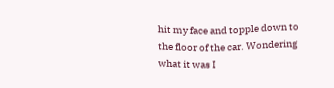hit my face and topple down to the floor of the car. Wondering what it was I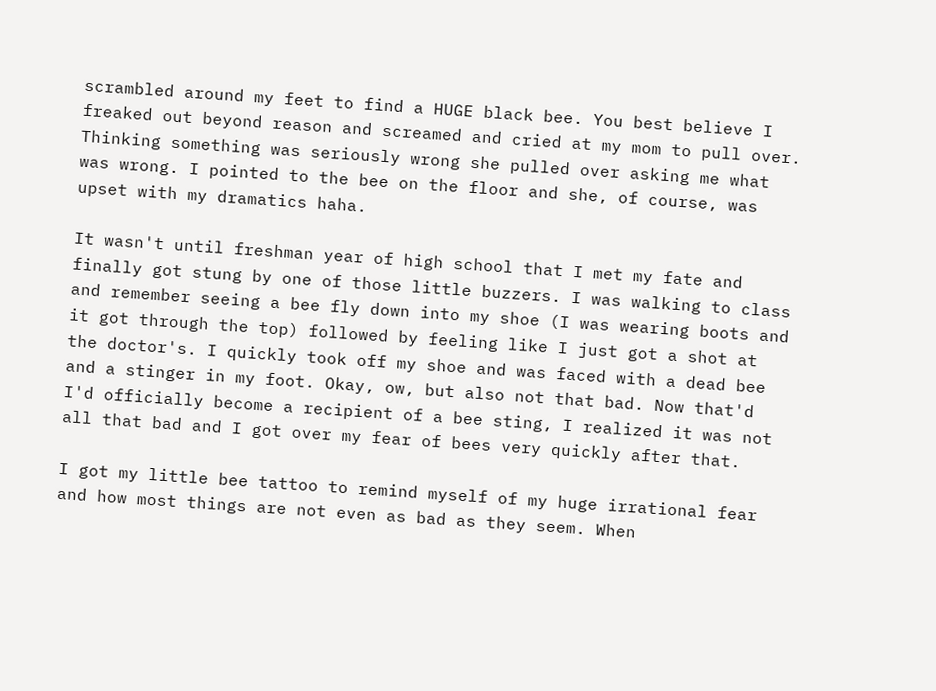scrambled around my feet to find a HUGE black bee. You best believe I freaked out beyond reason and screamed and cried at my mom to pull over. Thinking something was seriously wrong she pulled over asking me what was wrong. I pointed to the bee on the floor and she, of course, was upset with my dramatics haha.

It wasn't until freshman year of high school that I met my fate and finally got stung by one of those little buzzers. I was walking to class and remember seeing a bee fly down into my shoe (I was wearing boots and it got through the top) followed by feeling like I just got a shot at the doctor's. I quickly took off my shoe and was faced with a dead bee and a stinger in my foot. Okay, ow, but also not that bad. Now that'd I'd officially become a recipient of a bee sting, I realized it was not all that bad and I got over my fear of bees very quickly after that.

I got my little bee tattoo to remind myself of my huge irrational fear and how most things are not even as bad as they seem. When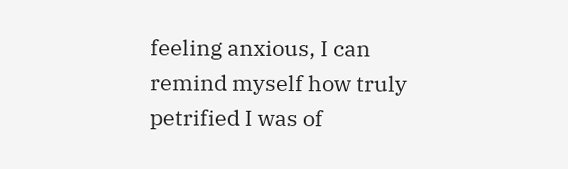feeling anxious, I can remind myself how truly petrified I was of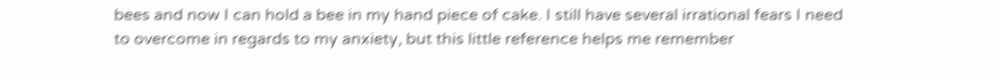bees and now I can hold a bee in my hand piece of cake. I still have several irrational fears I need to overcome in regards to my anxiety, but this little reference helps me remember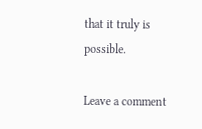that it truly is possible.

Leave a comment